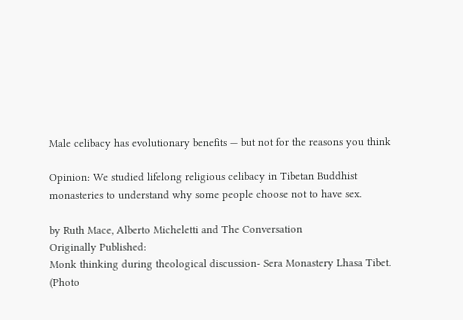Male celibacy has evolutionary benefits — but not for the reasons you think

Opinion: We studied lifelong religious celibacy in Tibetan Buddhist monasteries to understand why some people choose not to have sex.

by Ruth Mace, Alberto Micheletti and The Conversation
Originally Published:
Monk thinking during theological discussion- Sera Monastery Lhasa Tibet. (Photo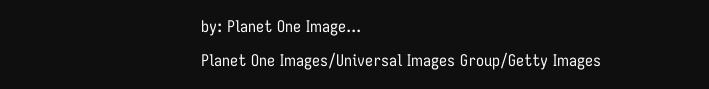by: Planet One Image...
Planet One Images/Universal Images Group/Getty Images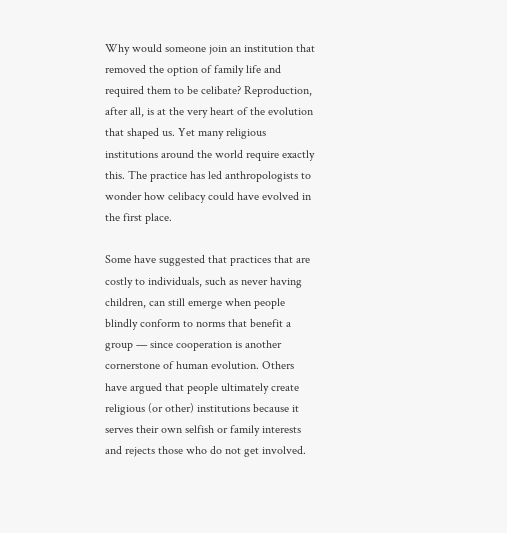Why would someone join an institution that removed the option of family life and required them to be celibate? Reproduction, after all, is at the very heart of the evolution that shaped us. Yet many religious institutions around the world require exactly this. The practice has led anthropologists to wonder how celibacy could have evolved in the first place.

Some have suggested that practices that are costly to individuals, such as never having children, can still emerge when people blindly conform to norms that benefit a group — since cooperation is another cornerstone of human evolution. Others have argued that people ultimately create religious (or other) institutions because it serves their own selfish or family interests and rejects those who do not get involved.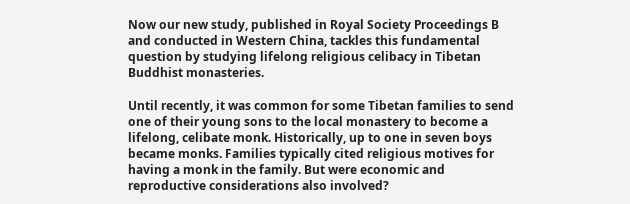Now our new study, published in Royal Society Proceedings B and conducted in Western China, tackles this fundamental question by studying lifelong religious celibacy in Tibetan Buddhist monasteries.

Until recently, it was common for some Tibetan families to send one of their young sons to the local monastery to become a lifelong, celibate monk. Historically, up to one in seven boys became monks. Families typically cited religious motives for having a monk in the family. But were economic and reproductive considerations also involved?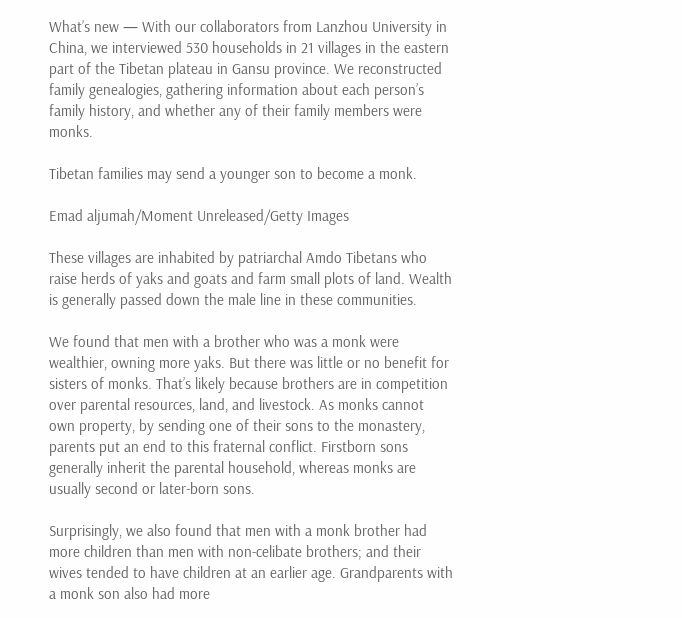What’s new — With our collaborators from Lanzhou University in China, we interviewed 530 households in 21 villages in the eastern part of the Tibetan plateau in Gansu province. We reconstructed family genealogies, gathering information about each person’s family history, and whether any of their family members were monks.

Tibetan families may send a younger son to become a monk.

Emad aljumah/Moment Unreleased/Getty Images

These villages are inhabited by patriarchal Amdo Tibetans who raise herds of yaks and goats and farm small plots of land. Wealth is generally passed down the male line in these communities.

We found that men with a brother who was a monk were wealthier, owning more yaks. But there was little or no benefit for sisters of monks. That’s likely because brothers are in competition over parental resources, land, and livestock. As monks cannot own property, by sending one of their sons to the monastery, parents put an end to this fraternal conflict. Firstborn sons generally inherit the parental household, whereas monks are usually second or later-born sons.

Surprisingly, we also found that men with a monk brother had more children than men with non-celibate brothers; and their wives tended to have children at an earlier age. Grandparents with a monk son also had more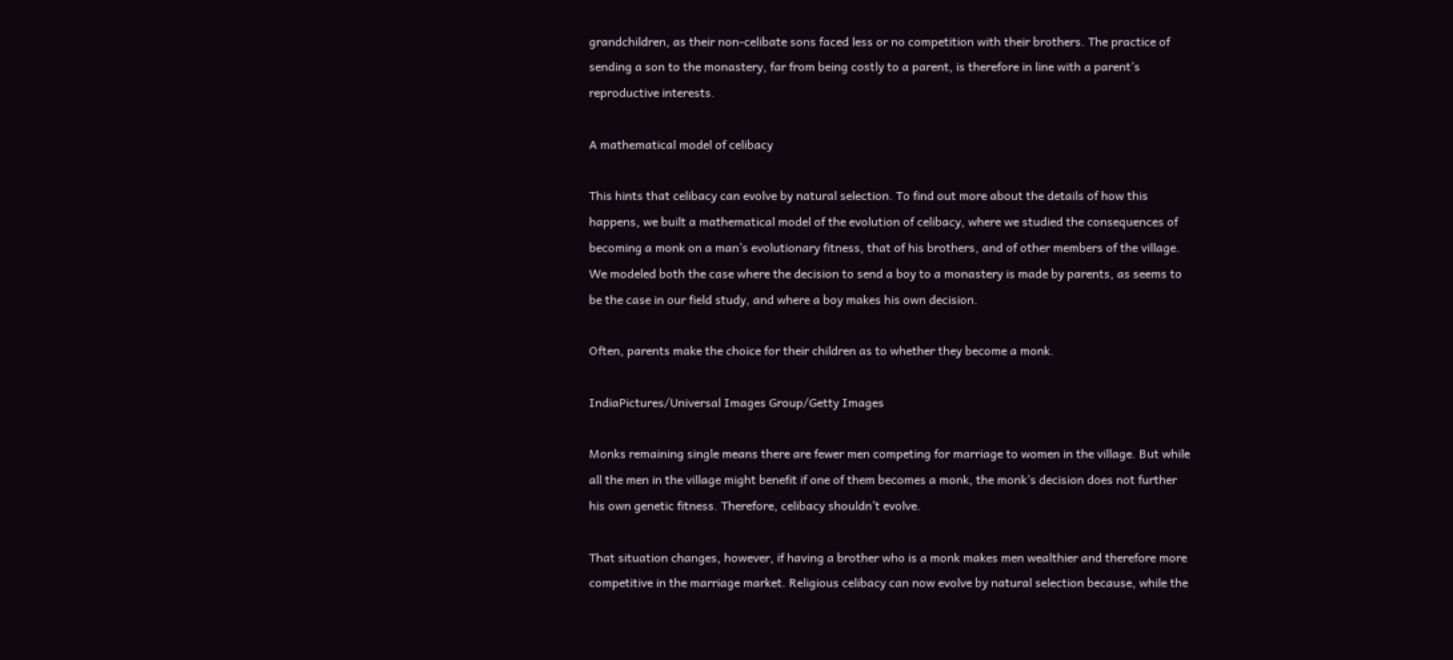grandchildren, as their non-celibate sons faced less or no competition with their brothers. The practice of sending a son to the monastery, far from being costly to a parent, is therefore in line with a parent’s reproductive interests.

A mathematical model of celibacy

This hints that celibacy can evolve by natural selection. To find out more about the details of how this happens, we built a mathematical model of the evolution of celibacy, where we studied the consequences of becoming a monk on a man’s evolutionary fitness, that of his brothers, and of other members of the village. We modeled both the case where the decision to send a boy to a monastery is made by parents, as seems to be the case in our field study, and where a boy makes his own decision.

Often, parents make the choice for their children as to whether they become a monk.

IndiaPictures/Universal Images Group/Getty Images

Monks remaining single means there are fewer men competing for marriage to women in the village. But while all the men in the village might benefit if one of them becomes a monk, the monk’s decision does not further his own genetic fitness. Therefore, celibacy shouldn’t evolve.

That situation changes, however, if having a brother who is a monk makes men wealthier and therefore more competitive in the marriage market. Religious celibacy can now evolve by natural selection because, while the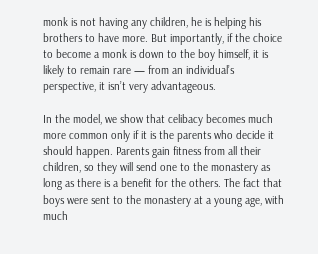monk is not having any children, he is helping his brothers to have more. But importantly, if the choice to become a monk is down to the boy himself, it is likely to remain rare — from an individual’s perspective, it isn’t very advantageous.

In the model, we show that celibacy becomes much more common only if it is the parents who decide it should happen. Parents gain fitness from all their children, so they will send one to the monastery as long as there is a benefit for the others. The fact that boys were sent to the monastery at a young age, with much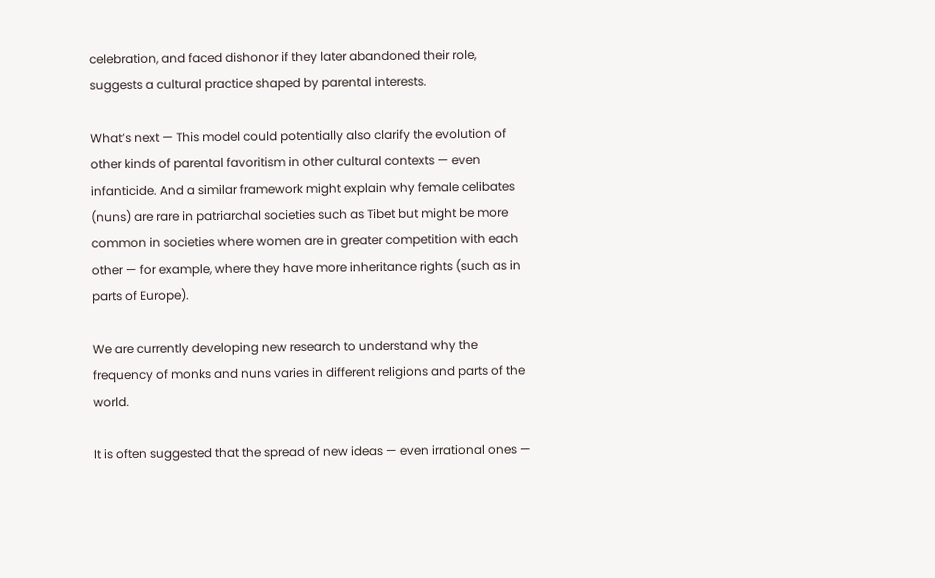celebration, and faced dishonor if they later abandoned their role, suggests a cultural practice shaped by parental interests.

What’s next — This model could potentially also clarify the evolution of other kinds of parental favoritism in other cultural contexts — even infanticide. And a similar framework might explain why female celibates (nuns) are rare in patriarchal societies such as Tibet but might be more common in societies where women are in greater competition with each other — for example, where they have more inheritance rights (such as in parts of Europe).

We are currently developing new research to understand why the frequency of monks and nuns varies in different religions and parts of the world.

It is often suggested that the spread of new ideas — even irrational ones —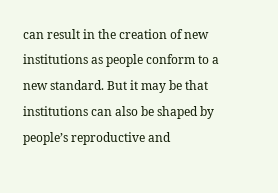can result in the creation of new institutions as people conform to a new standard. But it may be that institutions can also be shaped by people’s reproductive and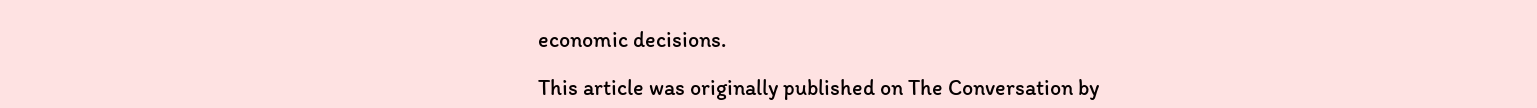economic decisions.

This article was originally published on The Conversation by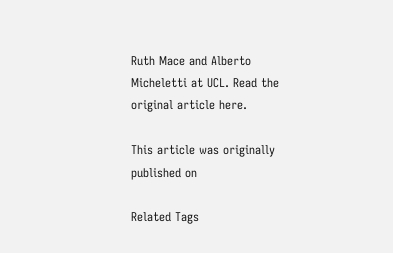Ruth Mace and Alberto Micheletti at UCL. Read the original article here.

This article was originally published on

Related Tags